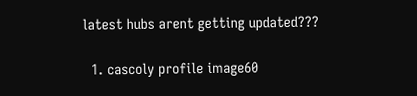latest hubs arent getting updated???

  1. cascoly profile image60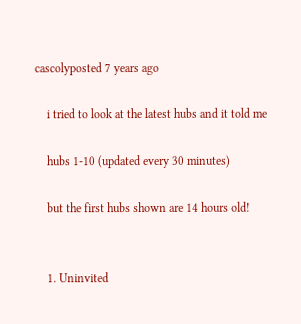cascolyposted 7 years ago

    i tried to look at the latest hubs and it told me

    hubs 1-10 (updated every 30 minutes)

    but the first hubs shown are 14 hours old!


    1. Uninvited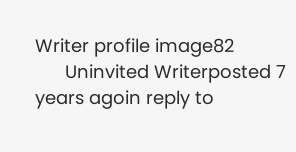Writer profile image82
      Uninvited Writerposted 7 years agoin reply to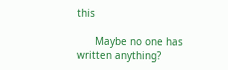this

      Maybe no one has written anything?